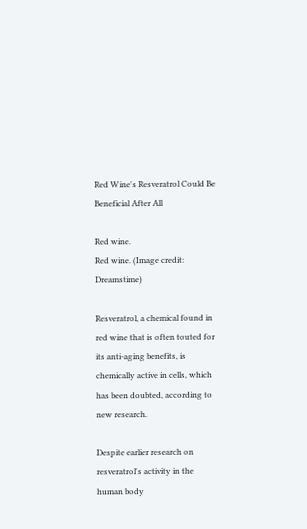Red Wine's Resveratrol Could Be Beneficial After All

Red wine.
Red wine. (Image credit: Dreamstime)

Resveratrol, a chemical found in red wine that is often touted for its anti-aging benefits, is chemically active in cells, which has been doubted, according to new research.

Despite earlier research on resveratrol's activity in the human body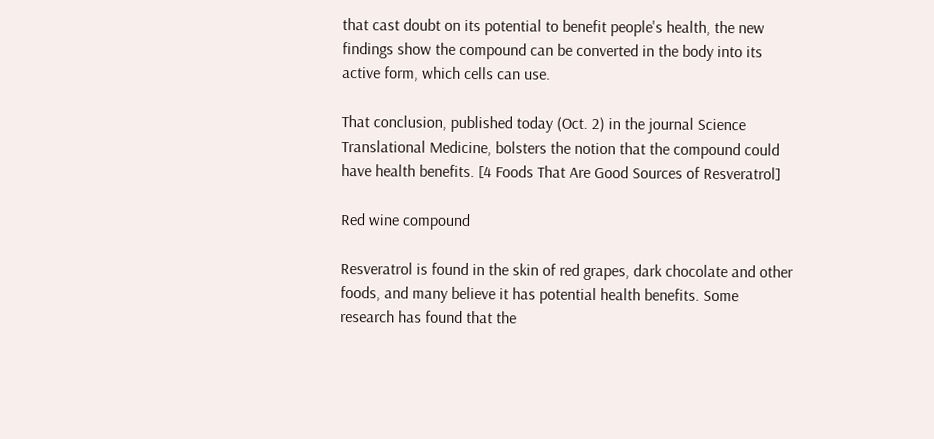that cast doubt on its potential to benefit people's health, the new findings show the compound can be converted in the body into its active form, which cells can use.

That conclusion, published today (Oct. 2) in the journal Science Translational Medicine, bolsters the notion that the compound could have health benefits. [4 Foods That Are Good Sources of Resveratrol]

Red wine compound

Resveratrol is found in the skin of red grapes, dark chocolate and other foods, and many believe it has potential health benefits. Some research has found that the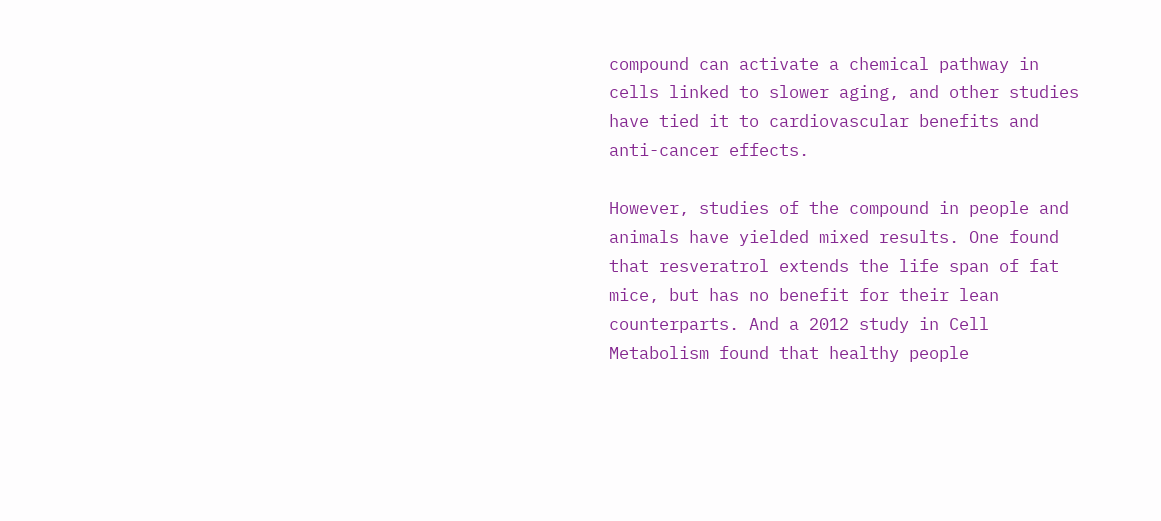compound can activate a chemical pathway in cells linked to slower aging, and other studies have tied it to cardiovascular benefits and anti-cancer effects.

However, studies of the compound in people and animals have yielded mixed results. One found that resveratrol extends the life span of fat mice, but has no benefit for their lean counterparts. And a 2012 study in Cell Metabolism found that healthy people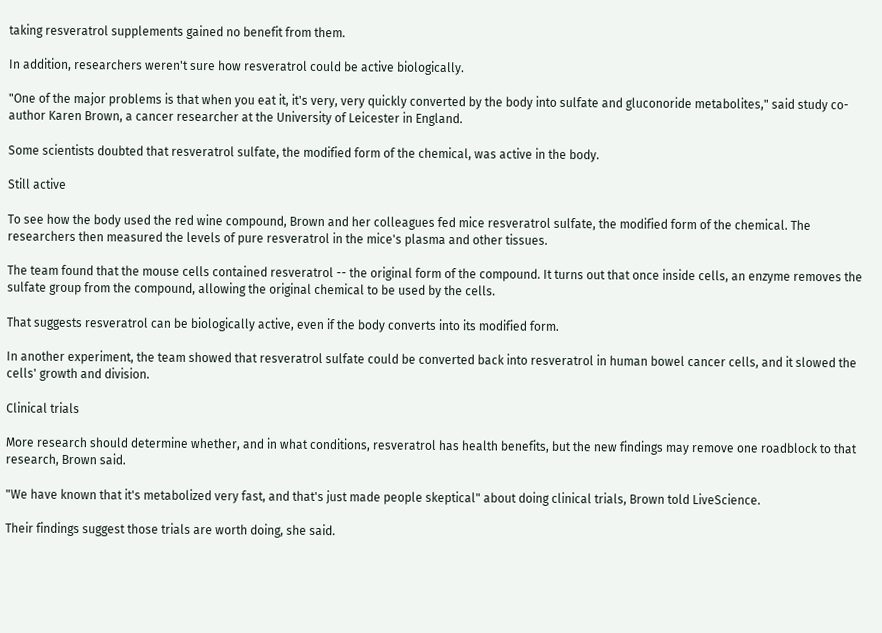taking resveratrol supplements gained no benefit from them.

In addition, researchers weren't sure how resveratrol could be active biologically.

"One of the major problems is that when you eat it, it's very, very quickly converted by the body into sulfate and gluconoride metabolites," said study co-author Karen Brown, a cancer researcher at the University of Leicester in England.

Some scientists doubted that resveratrol sulfate, the modified form of the chemical, was active in the body.

Still active

To see how the body used the red wine compound, Brown and her colleagues fed mice resveratrol sulfate, the modified form of the chemical. The researchers then measured the levels of pure resveratrol in the mice's plasma and other tissues.

The team found that the mouse cells contained resveratrol -- the original form of the compound. It turns out that once inside cells, an enzyme removes the sulfate group from the compound, allowing the original chemical to be used by the cells.

That suggests resveratrol can be biologically active, even if the body converts into its modified form.

In another experiment, the team showed that resveratrol sulfate could be converted back into resveratrol in human bowel cancer cells, and it slowed the cells' growth and division.

Clinical trials

More research should determine whether, and in what conditions, resveratrol has health benefits, but the new findings may remove one roadblock to that research, Brown said.

"We have known that it's metabolized very fast, and that's just made people skeptical" about doing clinical trials, Brown told LiveScience.

Their findings suggest those trials are worth doing, she said.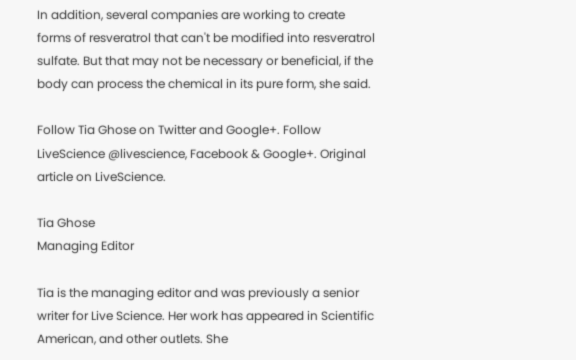In addition, several companies are working to create forms of resveratrol that can't be modified into resveratrol sulfate. But that may not be necessary or beneficial, if the body can process the chemical in its pure form, she said.

Follow Tia Ghose on Twitter and Google+. Follow LiveScience @livescience, Facebook & Google+. Original article on LiveScience.

Tia Ghose
Managing Editor

Tia is the managing editor and was previously a senior writer for Live Science. Her work has appeared in Scientific American, and other outlets. She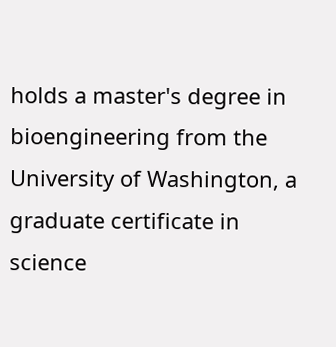holds a master's degree in bioengineering from the University of Washington, a graduate certificate in science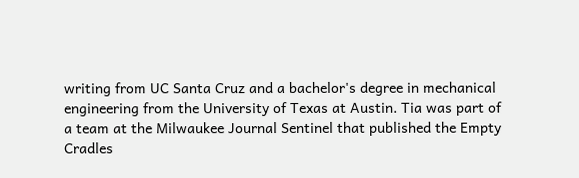writing from UC Santa Cruz and a bachelor's degree in mechanical engineering from the University of Texas at Austin. Tia was part of a team at the Milwaukee Journal Sentinel that published the Empty Cradles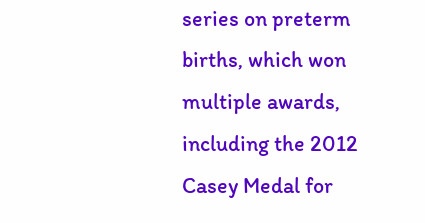series on preterm births, which won multiple awards, including the 2012 Casey Medal for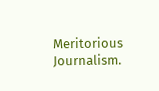Meritorious Journalism.